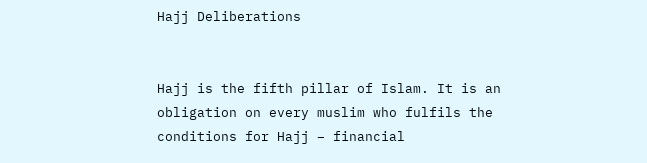Hajj Deliberations


Hajj is the fifth pillar of Islam. It is an obligation on every muslim who fulfils the conditions for Hajj – financial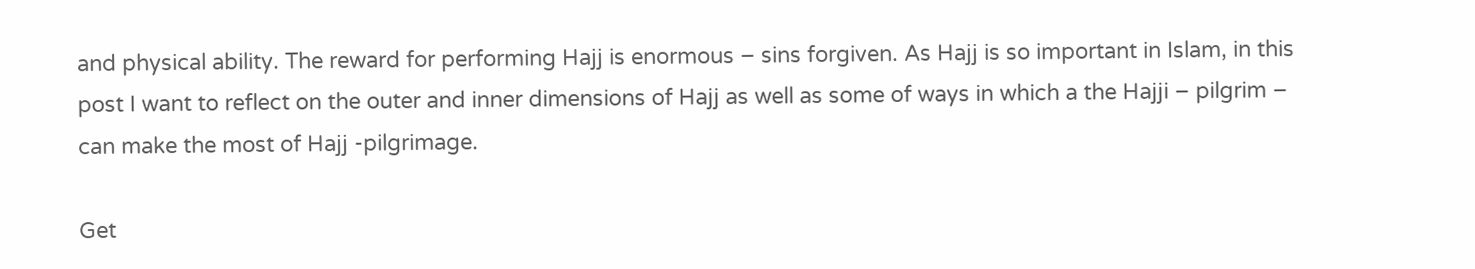and physical ability. The reward for performing Hajj is enormous – sins forgiven. As Hajj is so important in Islam, in this post I want to reflect on the outer and inner dimensions of Hajj as well as some of ways in which a the Hajji – pilgrim – can make the most of Hajj -pilgrimage.

Get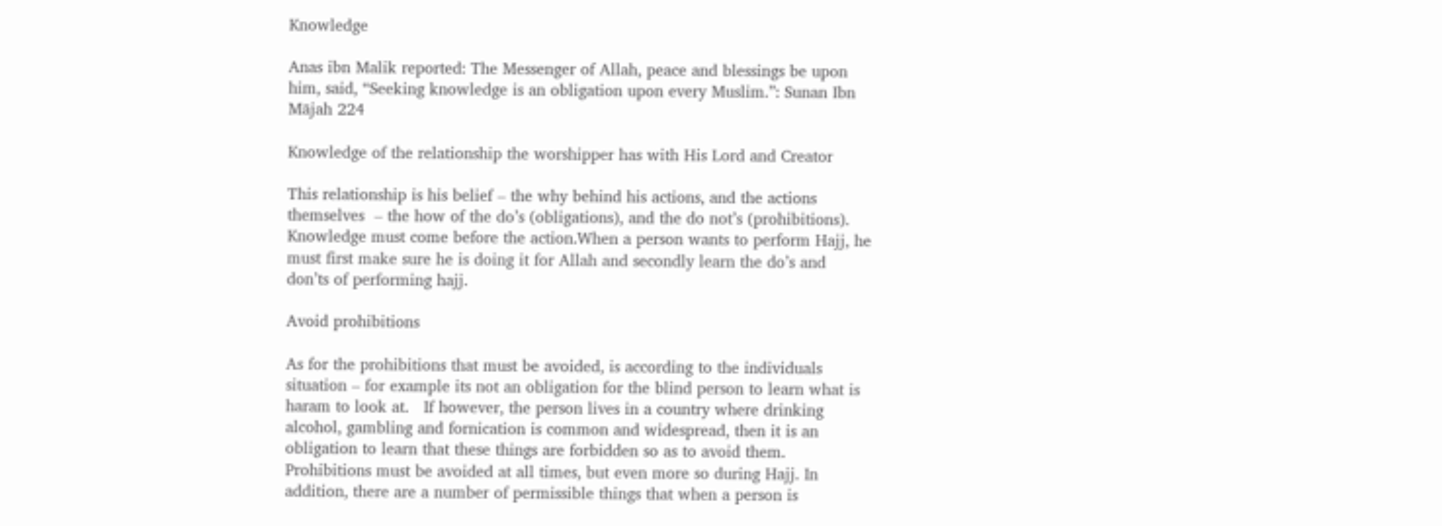Knowledge

Anas ibn Malik reported: The Messenger of Allah, peace and blessings be upon him, said, “Seeking knowledge is an obligation upon every Muslim.”: Sunan Ibn Mājah 224

Knowledge of the relationship the worshipper has with His Lord and Creator

This relationship is his belief – the why behind his actions, and the actions themselves  – the how of the do’s (obligations), and the do not’s (prohibitions). Knowledge must come before the action.When a person wants to perform Hajj, he must first make sure he is doing it for Allah and secondly learn the do’s and don’ts of performing hajj.

Avoid prohibitions

As for the prohibitions that must be avoided, is according to the individuals situation – for example its not an obligation for the blind person to learn what is haram to look at.   If however, the person lives in a country where drinking alcohol, gambling and fornication is common and widespread, then it is an obligation to learn that these things are forbidden so as to avoid them. Prohibitions must be avoided at all times, but even more so during Hajj. In addition, there are a number of permissible things that when a person is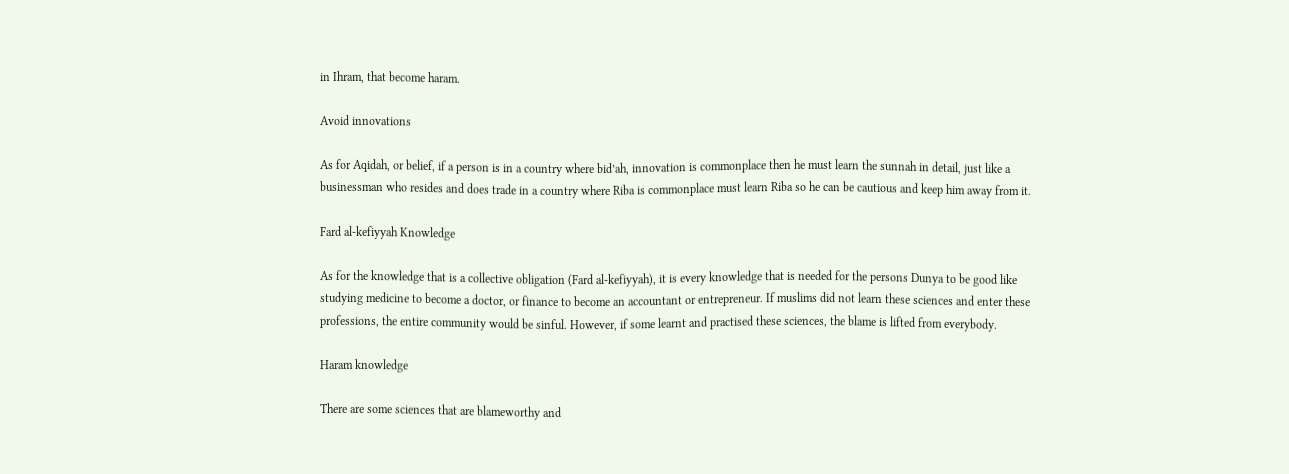in Ihram, that become haram.

Avoid innovations

As for Aqidah, or belief, if a person is in a country where bid’ah, innovation is commonplace then he must learn the sunnah in detail, just like a businessman who resides and does trade in a country where Riba is commonplace must learn Riba so he can be cautious and keep him away from it.

Fard al-kefiyyah Knowledge

As for the knowledge that is a collective obligation (Fard al-kefiyyah), it is every knowledge that is needed for the persons Dunya to be good like studying medicine to become a doctor, or finance to become an accountant or entrepreneur. If muslims did not learn these sciences and enter these professions, the entire community would be sinful. However, if some learnt and practised these sciences, the blame is lifted from everybody.

Haram knowledge

There are some sciences that are blameworthy and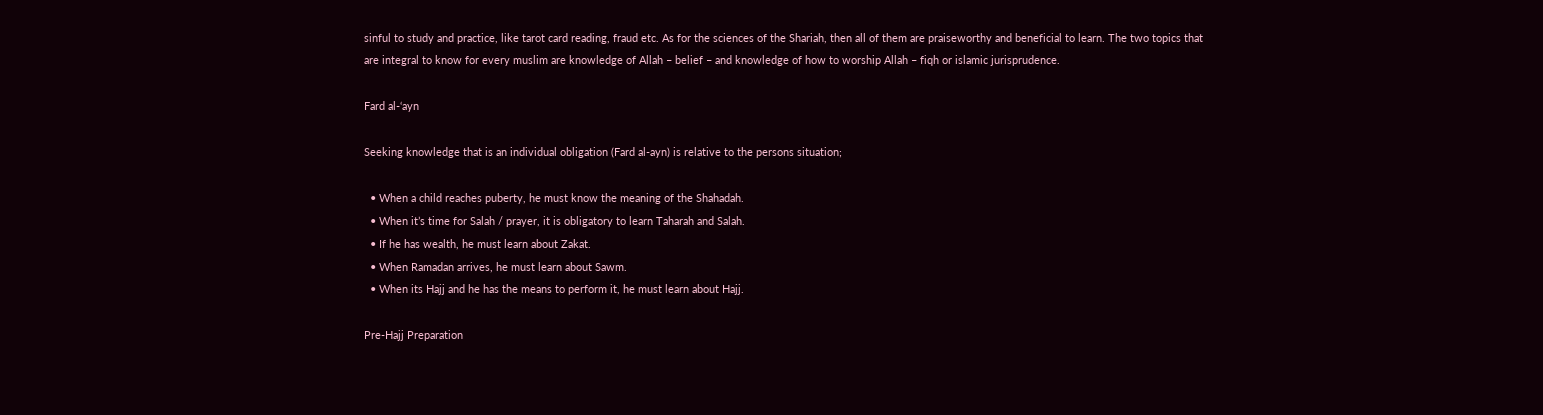sinful to study and practice, like tarot card reading, fraud etc. As for the sciences of the Shariah, then all of them are praiseworthy and beneficial to learn. The two topics that are integral to know for every muslim are knowledge of Allah – belief – and knowledge of how to worship Allah – fiqh or islamic jurisprudence.

Fard al-‘ayn

Seeking knowledge that is an individual obligation (Fard al-ayn) is relative to the persons situation;

  • When a child reaches puberty, he must know the meaning of the Shahadah.
  • When it’s time for Salah / prayer, it is obligatory to learn Taharah and Salah.
  • If he has wealth, he must learn about Zakat.
  • When Ramadan arrives, he must learn about Sawm.
  • When its Hajj and he has the means to perform it, he must learn about Hajj.

Pre-Hajj Preparation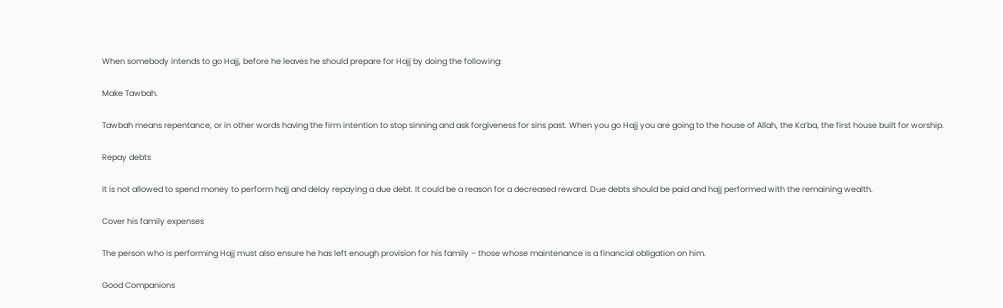When somebody intends to go Hajj, before he leaves he should prepare for Hajj by doing the following:

Make Tawbah.

Tawbah means repentance, or in other words having the firm intention to stop sinning and ask forgiveness for sins past. When you go Hajj you are going to the house of Allah, the Ka’ba, the first house built for worship.

Repay debts

It is not allowed to spend money to perform hajj and delay repaying a due debt. It could be a reason for a decreased reward. Due debts should be paid and hajj performed with the remaining wealth.

Cover his family expenses

The person who is performing Hajj must also ensure he has left enough provision for his family – those whose maintenance is a financial obligation on him.

Good Companions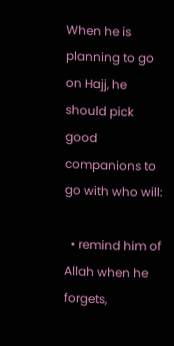When he is planning to go on Hajj, he should pick good companions to go with who will:

  • remind him of Allah when he forgets,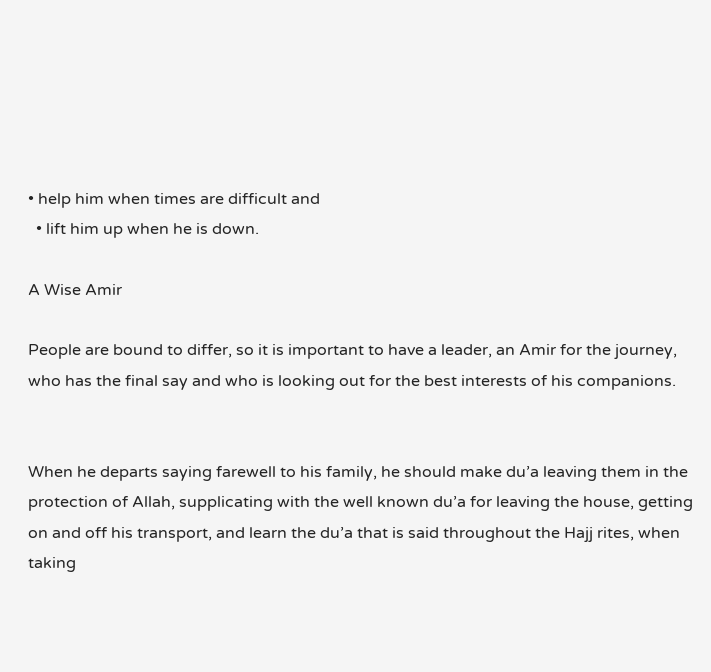• help him when times are difficult and
  • lift him up when he is down.

A Wise Amir

People are bound to differ, so it is important to have a leader, an Amir for the journey, who has the final say and who is looking out for the best interests of his companions.


When he departs saying farewell to his family, he should make du’a leaving them in the protection of Allah, supplicating with the well known du’a for leaving the house, getting on and off his transport, and learn the du’a that is said throughout the Hajj rites, when taking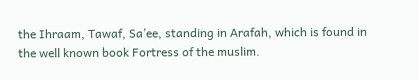the Ihraam, Tawaf, Sa’ee, standing in Arafah, which is found in the well known book Fortress of the muslim.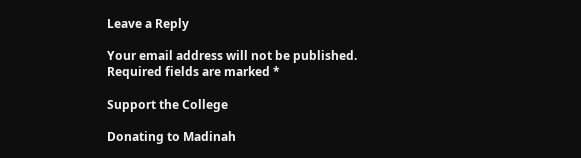Leave a Reply

Your email address will not be published. Required fields are marked *

Support the College

Donating to Madinah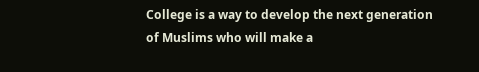College is a way to develop the next generation of Muslims who will make a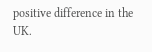positive difference in the UK.